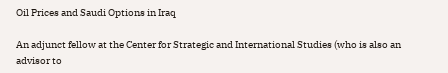Oil Prices and Saudi Options in Iraq

An adjunct fellow at the Center for Strategic and International Studies (who is also an advisor to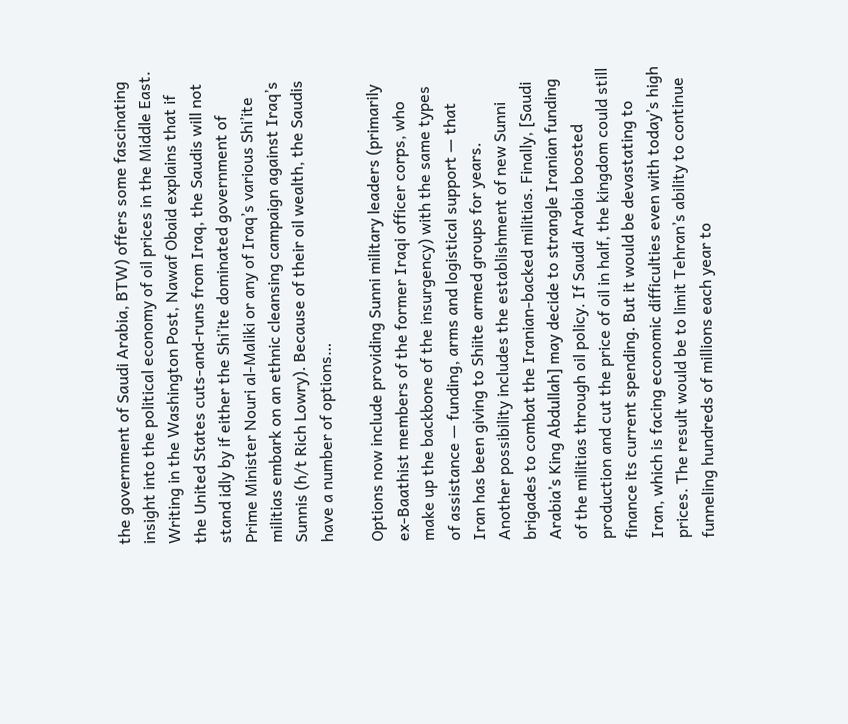the government of Saudi Arabia, BTW) offers some fascinating insight into the political economy of oil prices in the Middle East. Writing in the Washington Post, Nawaf Obaid explains that if the United States cuts-and-runs from Iraq, the Saudis will not stand idly by if either the Shi’ite dominated government of Prime Minister Nouri al-Maliki or any of Iraq’s various Shi’ite militias embark on an ethnic cleansing campaign against Iraq’s Sunnis (h/t Rich Lowry). Because of their oil wealth, the Saudis have a number of options…

Options now include providing Sunni military leaders (primarily ex-Baathist members of the former Iraqi officer corps, who make up the backbone of the insurgency) with the same types of assistance — funding, arms and logistical support — that Iran has been giving to Shiite armed groups for years.
Another possibility includes the establishment of new Sunni brigades to combat the Iranian-backed militias. Finally, [Saudi Arabia’s King Abdullah] may decide to strangle Iranian funding of the militias through oil policy. If Saudi Arabia boosted production and cut the price of oil in half, the kingdom could still finance its current spending. But it would be devastating to Iran, which is facing economic difficulties even with today’s high prices. The result would be to limit Tehran’s ability to continue funneling hundreds of millions each year to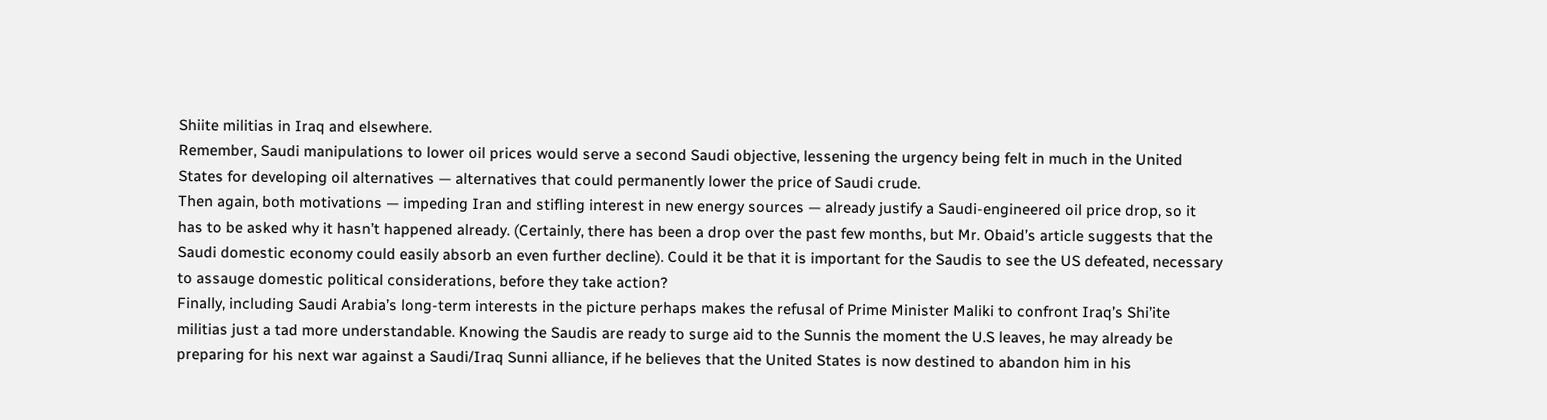Shiite militias in Iraq and elsewhere.
Remember, Saudi manipulations to lower oil prices would serve a second Saudi objective, lessening the urgency being felt in much in the United States for developing oil alternatives — alternatives that could permanently lower the price of Saudi crude.
Then again, both motivations — impeding Iran and stifling interest in new energy sources — already justify a Saudi-engineered oil price drop, so it has to be asked why it hasn’t happened already. (Certainly, there has been a drop over the past few months, but Mr. Obaid’s article suggests that the Saudi domestic economy could easily absorb an even further decline). Could it be that it is important for the Saudis to see the US defeated, necessary to assauge domestic political considerations, before they take action?
Finally, including Saudi Arabia’s long-term interests in the picture perhaps makes the refusal of Prime Minister Maliki to confront Iraq’s Shi’ite militias just a tad more understandable. Knowing the Saudis are ready to surge aid to the Sunnis the moment the U.S leaves, he may already be preparing for his next war against a Saudi/Iraq Sunni alliance, if he believes that the United States is now destined to abandon him in his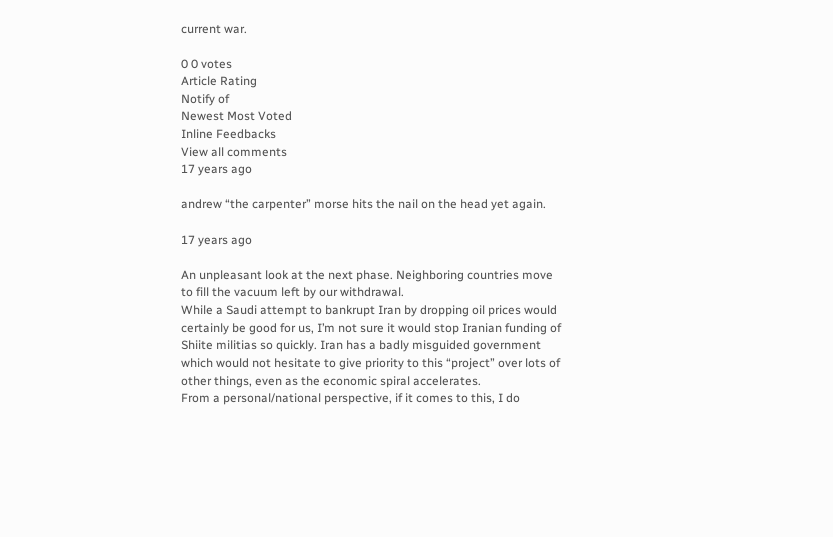current war.

0 0 votes
Article Rating
Notify of
Newest Most Voted
Inline Feedbacks
View all comments
17 years ago

andrew “the carpenter” morse hits the nail on the head yet again.

17 years ago

An unpleasant look at the next phase. Neighboring countries move to fill the vacuum left by our withdrawal.
While a Saudi attempt to bankrupt Iran by dropping oil prices would certainly be good for us, I’m not sure it would stop Iranian funding of Shiite militias so quickly. Iran has a badly misguided government which would not hesitate to give priority to this “project” over lots of other things, even as the economic spiral accelerates.
From a personal/national perspective, if it comes to this, I do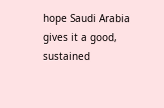hope Saudi Arabia gives it a good, sustained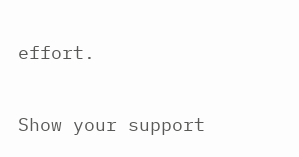effort.

Show your support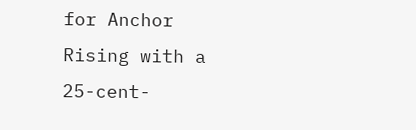for Anchor Rising with a 25-cent-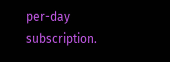per-day subscription.